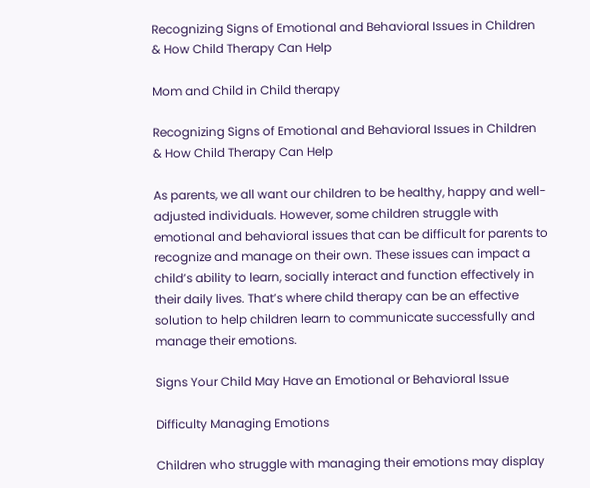Recognizing Signs of Emotional and Behavioral Issues in Children & How Child Therapy Can Help

Mom and Child in Child therapy

Recognizing Signs of Emotional and Behavioral Issues in Children & How Child Therapy Can Help

As parents, we all want our children to be healthy, happy and well-adjusted individuals. However, some children struggle with emotional and behavioral issues that can be difficult for parents to recognize and manage on their own. These issues can impact a child’s ability to learn, socially interact and function effectively in their daily lives. That’s where child therapy can be an effective solution to help children learn to communicate successfully and manage their emotions.

Signs Your Child May Have an Emotional or Behavioral Issue

Difficulty Managing Emotions

Children who struggle with managing their emotions may display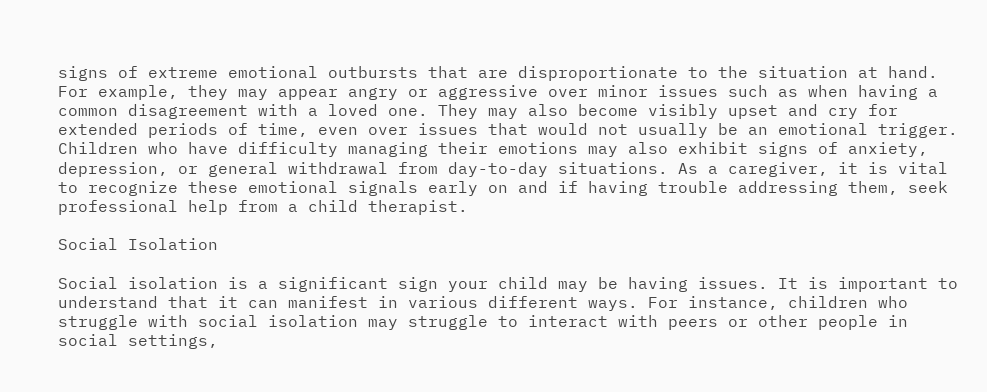signs of extreme emotional outbursts that are disproportionate to the situation at hand. For example, they may appear angry or aggressive over minor issues such as when having a common disagreement with a loved one. They may also become visibly upset and cry for extended periods of time, even over issues that would not usually be an emotional trigger. Children who have difficulty managing their emotions may also exhibit signs of anxiety, depression, or general withdrawal from day-to-day situations. As a caregiver, it is vital to recognize these emotional signals early on and if having trouble addressing them, seek professional help from a child therapist.

Social Isolation

Social isolation is a significant sign your child may be having issues. It is important to understand that it can manifest in various different ways. For instance, children who struggle with social isolation may struggle to interact with peers or other people in social settings,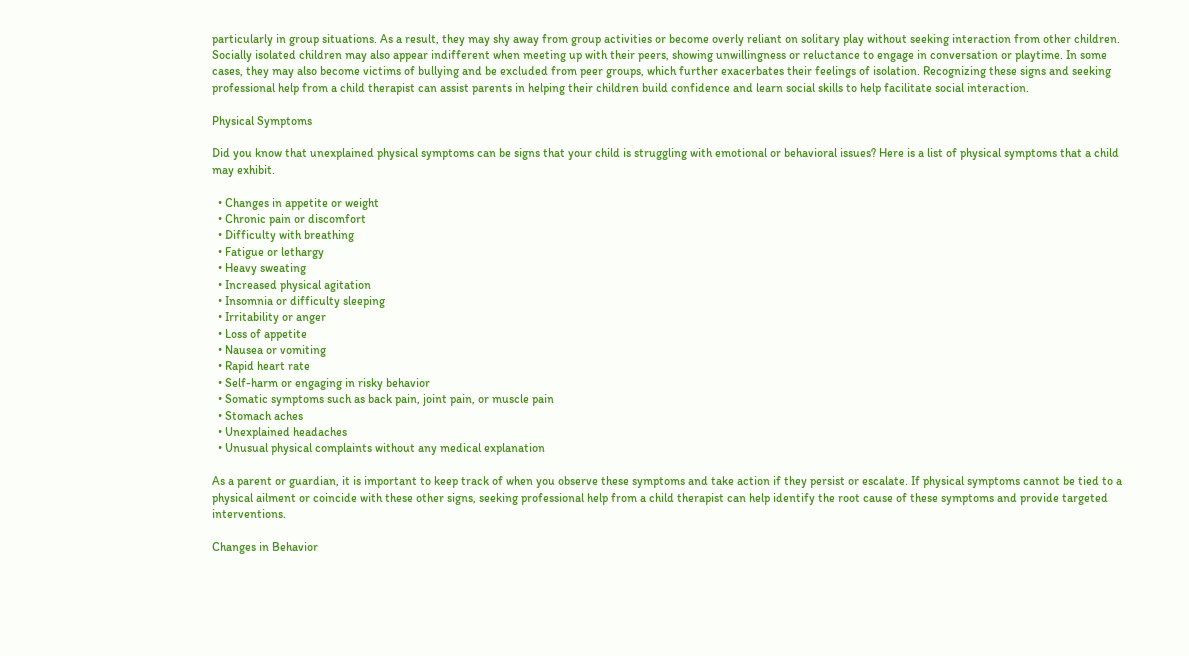particularly in group situations. As a result, they may shy away from group activities or become overly reliant on solitary play without seeking interaction from other children. Socially isolated children may also appear indifferent when meeting up with their peers, showing unwillingness or reluctance to engage in conversation or playtime. In some cases, they may also become victims of bullying and be excluded from peer groups, which further exacerbates their feelings of isolation. Recognizing these signs and seeking professional help from a child therapist can assist parents in helping their children build confidence and learn social skills to help facilitate social interaction.

Physical Symptoms

Did you know that unexplained physical symptoms can be signs that your child is struggling with emotional or behavioral issues? Here is a list of physical symptoms that a child may exhibit.

  • Changes in appetite or weight
  • Chronic pain or discomfort
  • Difficulty with breathing
  • Fatigue or lethargy
  • Heavy sweating
  • Increased physical agitation
  • Insomnia or difficulty sleeping
  • Irritability or anger
  • Loss of appetite
  • Nausea or vomiting
  • Rapid heart rate
  • Self-harm or engaging in risky behavior
  • Somatic symptoms such as back pain, joint pain, or muscle pain
  • Stomach aches
  • Unexplained headaches
  • Unusual physical complaints without any medical explanation

As a parent or guardian, it is important to keep track of when you observe these symptoms and take action if they persist or escalate. If physical symptoms cannot be tied to a physical ailment or coincide with these other signs, seeking professional help from a child therapist can help identify the root cause of these symptoms and provide targeted interventions.

Changes in Behavior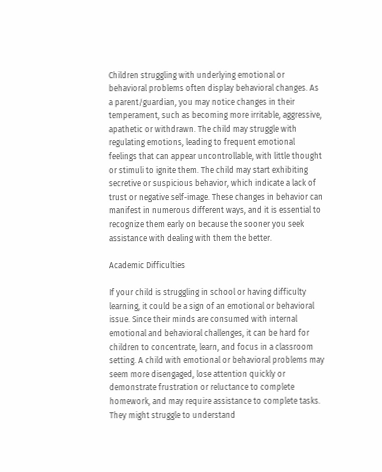Children struggling with underlying emotional or behavioral problems often display behavioral changes. As a parent/guardian, you may notice changes in their temperament, such as becoming more irritable, aggressive, apathetic or withdrawn. The child may struggle with regulating emotions, leading to frequent emotional feelings that can appear uncontrollable, with little thought or stimuli to ignite them. The child may start exhibiting secretive or suspicious behavior, which indicate a lack of trust or negative self-image. These changes in behavior can manifest in numerous different ways, and it is essential to recognize them early on because the sooner you seek assistance with dealing with them the better.

Academic Difficulties

If your child is struggling in school or having difficulty learning, it could be a sign of an emotional or behavioral issue. Since their minds are consumed with internal emotional and behavioral challenges, it can be hard for children to concentrate, learn, and focus in a classroom setting. A child with emotional or behavioral problems may seem more disengaged, lose attention quickly or demonstrate frustration or reluctance to complete homework, and may require assistance to complete tasks. They might struggle to understand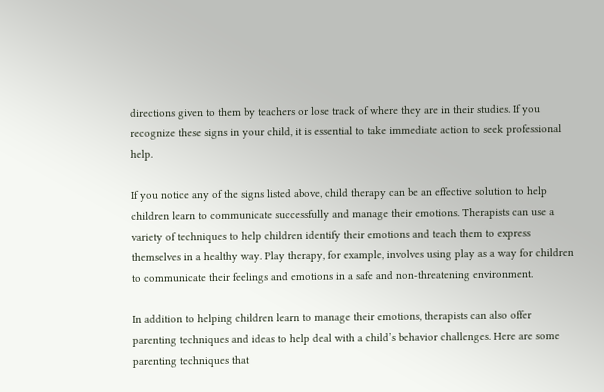directions given to them by teachers or lose track of where they are in their studies. If you recognize these signs in your child, it is essential to take immediate action to seek professional help.

If you notice any of the signs listed above, child therapy can be an effective solution to help children learn to communicate successfully and manage their emotions. Therapists can use a variety of techniques to help children identify their emotions and teach them to express themselves in a healthy way. Play therapy, for example, involves using play as a way for children to communicate their feelings and emotions in a safe and non-threatening environment.

In addition to helping children learn to manage their emotions, therapists can also offer parenting techniques and ideas to help deal with a child’s behavior challenges. Here are some parenting techniques that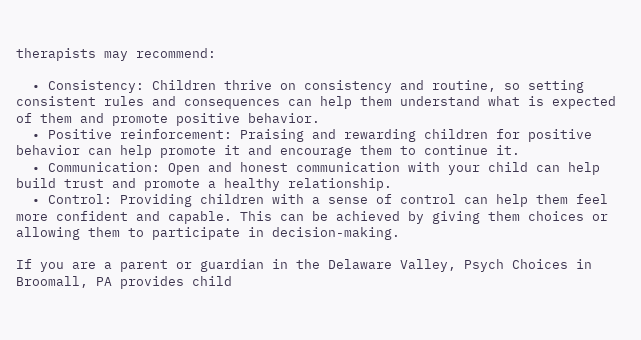therapists may recommend:

  • Consistency: Children thrive on consistency and routine, so setting consistent rules and consequences can help them understand what is expected of them and promote positive behavior.
  • Positive reinforcement: Praising and rewarding children for positive behavior can help promote it and encourage them to continue it.
  • Communication: Open and honest communication with your child can help build trust and promote a healthy relationship.
  • Control: Providing children with a sense of control can help them feel more confident and capable. This can be achieved by giving them choices or allowing them to participate in decision-making.

If you are a parent or guardian in the Delaware Valley, Psych Choices in Broomall, PA provides child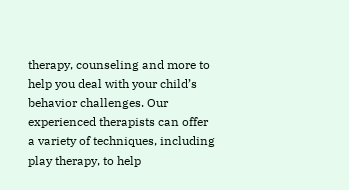therapy, counseling and more to help you deal with your child’s behavior challenges. Our experienced therapists can offer a variety of techniques, including play therapy, to help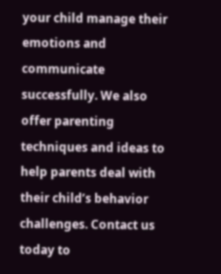your child manage their emotions and communicate successfully. We also offer parenting techniques and ideas to help parents deal with their child’s behavior challenges. Contact us today to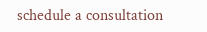schedule a consultation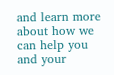and learn more about how we can help you and your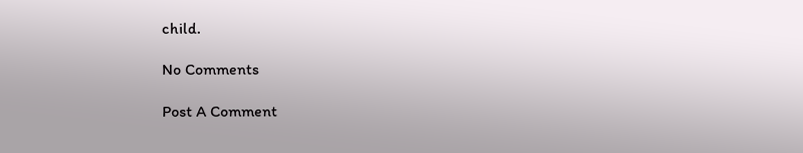child.

No Comments

Post A Comment